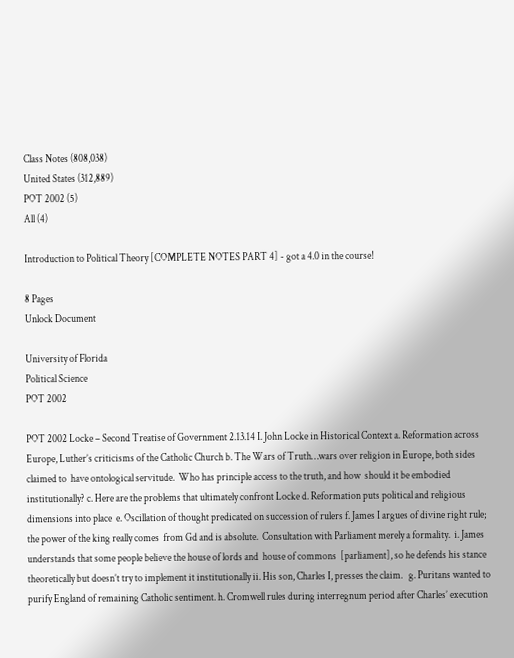Class Notes (808,038)
United States (312,889)
POT 2002 (5)
All (4)

Introduction to Political Theory [COMPLETE NOTES PART 4] - got a 4.0 in the course!

8 Pages
Unlock Document

University of Florida
Political Science
POT 2002

POT 2002 Locke – Second Treatise of Government 2.13.14 I. John Locke in Historical Context a. Reformation across Europe, Luther’s criticisms of the Catholic Church b. The Wars of Truth…wars over religion in Europe, both sides claimed to  have ontological servitude.  Who has principle access to the truth, and how  should it be embodied institutionally? c. Here are the problems that ultimately confront Locke d. Reformation puts political and religious dimensions into place  e. Oscillation of thought predicated on succession of rulers f. James I argues of divine right rule; the power of the king really comes  from Gd and is absolute.  Consultation with Parliament merely a formality.  i. James understands that some people believe the house of lords and  house of commons  [parliament], so he defends his stance  theoretically but doesn’t try to implement it institutionally ii. His son, Charles I, presses the claim.   g. Puritans wanted to purify England of remaining Catholic sentiment. h. Cromwell rules during interregnum period after Charles’ execution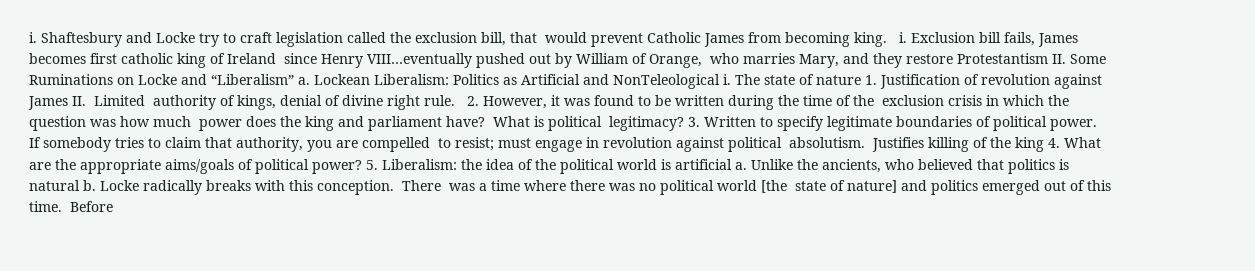i. Shaftesbury and Locke try to craft legislation called the exclusion bill, that  would prevent Catholic James from becoming king.   i. Exclusion bill fails, James becomes first catholic king of Ireland  since Henry VIII…eventually pushed out by William of Orange,  who marries Mary, and they restore Protestantism II. Some Ruminations on Locke and “Liberalism” a. Lockean Liberalism: Politics as Artificial and NonTeleological i. The state of nature 1. Justification of revolution against James II.  Limited  authority of kings, denial of divine right rule.   2. However, it was found to be written during the time of the  exclusion crisis in which the question was how much  power does the king and parliament have?  What is political  legitimacy? 3. Written to specify legitimate boundaries of political power.   If somebody tries to claim that authority, you are compelled  to resist; must engage in revolution against political  absolutism.  Justifies killing of the king 4. What are the appropriate aims/goals of political power? 5. Liberalism: the idea of the political world is artificial a. Unlike the ancients, who believed that politics is  natural b. Locke radically breaks with this conception.  There  was a time where there was no political world [the  state of nature] and politics emerged out of this  time.  Before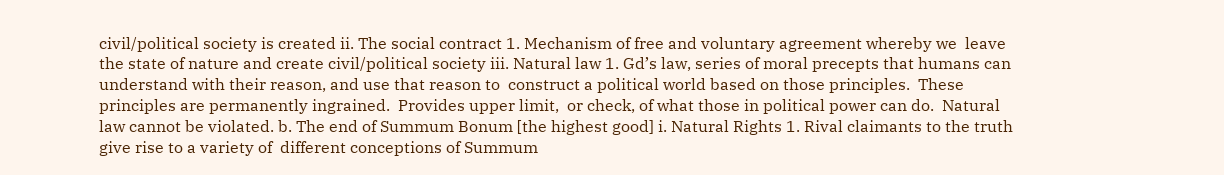civil/political society is created ii. The social contract 1. Mechanism of free and voluntary agreement whereby we  leave the state of nature and create civil/political society iii. Natural law 1. Gd’s law, series of moral precepts that humans can  understand with their reason, and use that reason to  construct a political world based on those principles.  These  principles are permanently ingrained.  Provides upper limit,  or check, of what those in political power can do.  Natural  law cannot be violated. b. The end of Summum Bonum [the highest good] i. Natural Rights 1. Rival claimants to the truth give rise to a variety of  different conceptions of Summum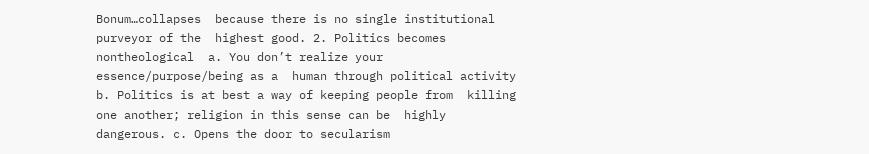Bonum…collapses  because there is no single institutional purveyor of the  highest good. 2. Politics becomes nontheological  a. You don’t realize your essence/purpose/being as a  human through political activity b. Politics is at best a way of keeping people from  killing one another; religion in this sense can be  highly dangerous. c. Opens the door to secularism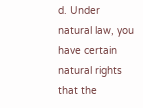d. Under natural law, you have certain natural rights  that the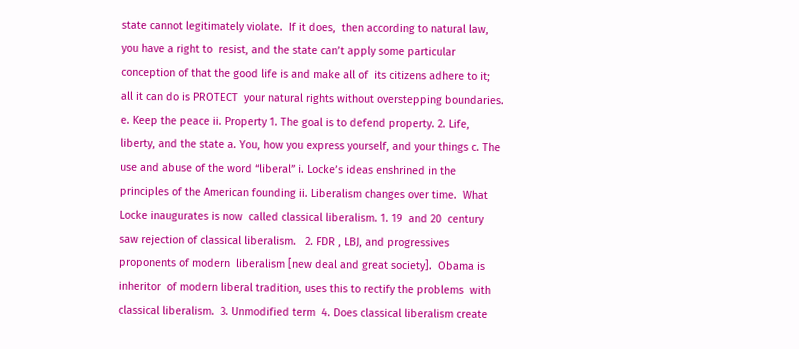state cannot legitimately violate.  If it does,  then according to natural law, you have a right to  resist, and the state can’t apply some particular  conception of that the good life is and make all of  its citizens adhere to it; all it can do is PROTECT  your natural rights without overstepping boundaries. e. Keep the peace ii. Property 1. The goal is to defend property. 2. Life, liberty, and the state a. You, how you express yourself, and your things c. The use and abuse of the word “liberal” i. Locke’s ideas enshrined in the principles of the American founding ii. Liberalism changes over time.  What Locke inaugurates is now  called classical liberalism. 1. 19  and 20  century saw rejection of classical liberalism.   2. FDR , LBJ, and progressives proponents of modern  liberalism [new deal and great society].  Obama is inheritor  of modern liberal tradition, uses this to rectify the problems  with classical liberalism.  3. Unmodified term  4. Does classical liberalism create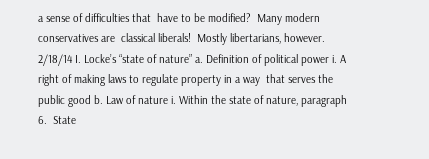a sense of difficulties that  have to be modified?  Many modern conservatives are  classical liberals!  Mostly libertarians, however. 2/18/14 I. Locke’s “state of nature” a. Definition of political power i. A right of making laws to regulate property in a way  that serves the public good b. Law of nature i. Within the state of nature, paragraph 6.  State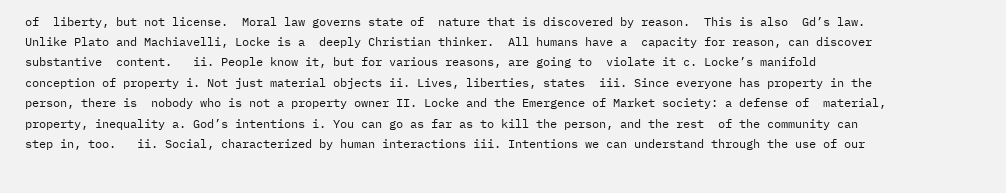of  liberty, but not license.  Moral law governs state of  nature that is discovered by reason.  This is also  Gd’s law.  Unlike Plato and Machiavelli, Locke is a  deeply Christian thinker.  All humans have a  capacity for reason, can discover substantive  content.   ii. People know it, but for various reasons, are going to  violate it c. Locke’s manifold conception of property i. Not just material objects ii. Lives, liberties, states  iii. Since everyone has property in the person, there is  nobody who is not a property owner II. Locke and the Emergence of Market society: a defense of  material, property, inequality a. God’s intentions i. You can go as far as to kill the person, and the rest  of the community can step in, too.   ii. Social, characterized by human interactions iii. Intentions we can understand through the use of our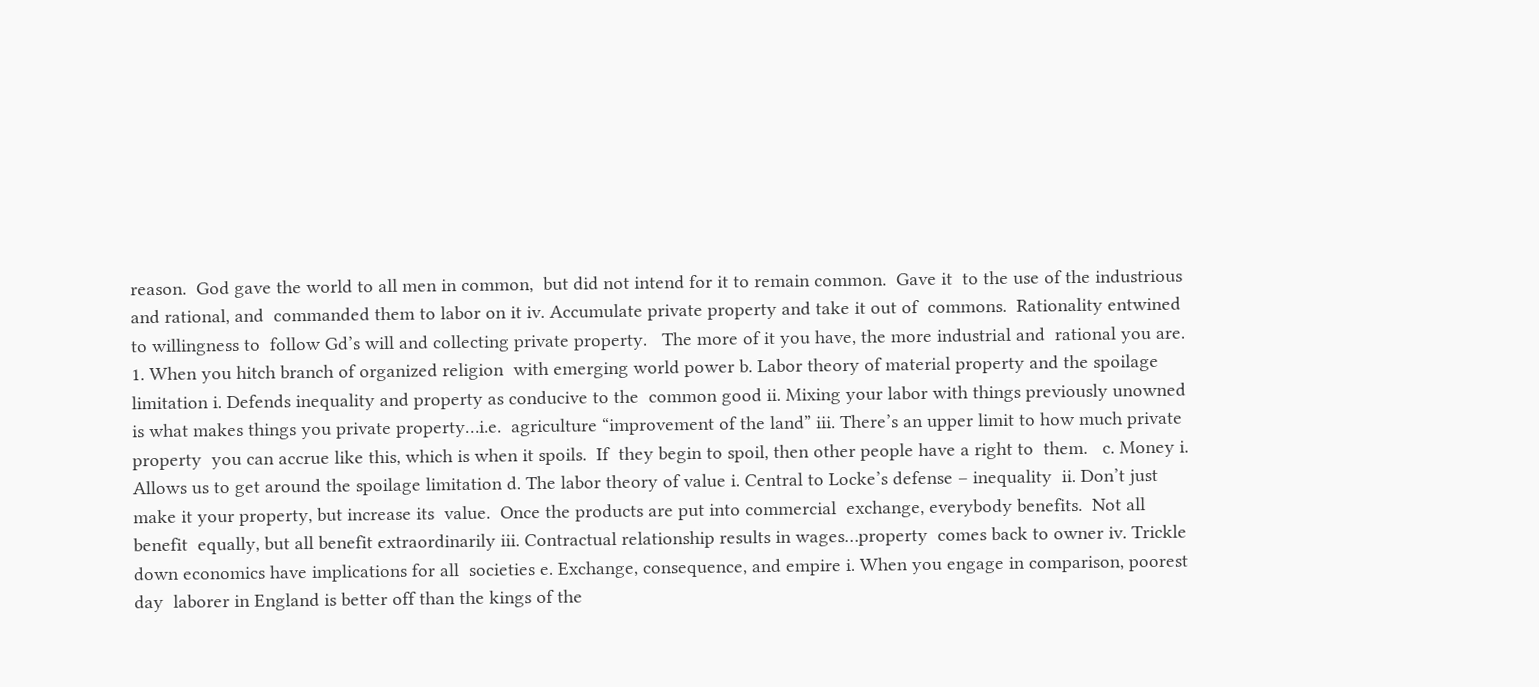reason.  God gave the world to all men in common,  but did not intend for it to remain common.  Gave it  to the use of the industrious and rational, and  commanded them to labor on it iv. Accumulate private property and take it out of  commons.  Rationality entwined to willingness to  follow Gd’s will and collecting private property.   The more of it you have, the more industrial and  rational you are.   1. When you hitch branch of organized religion  with emerging world power b. Labor theory of material property and the spoilage  limitation i. Defends inequality and property as conducive to the  common good ii. Mixing your labor with things previously unowned  is what makes things you private property…i.e.  agriculture “improvement of the land” iii. There’s an upper limit to how much private property  you can accrue like this, which is when it spoils.  If  they begin to spoil, then other people have a right to  them.   c. Money i. Allows us to get around the spoilage limitation d. The labor theory of value i. Central to Locke’s defense – inequality  ii. Don’t just make it your property, but increase its  value.  Once the products are put into commercial  exchange, everybody benefits.  Not all benefit  equally, but all benefit extraordinarily iii. Contractual relationship results in wages…property  comes back to owner iv. Trickle down economics have implications for all  societies e. Exchange, consequence, and empire i. When you engage in comparison, poorest day  laborer in England is better off than the kings of the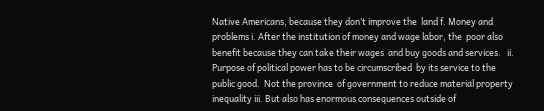Native Americans, because they don’t improve the  land f. Money and problems i. After the institution of money and wage labor, the  poor also benefit because they can take their wages  and buy goods and services.   ii. Purpose of political power has to be circumscribed  by its service to the public good.  Not the province  of government to reduce material property  inequality iii. But also has enormous consequences outside of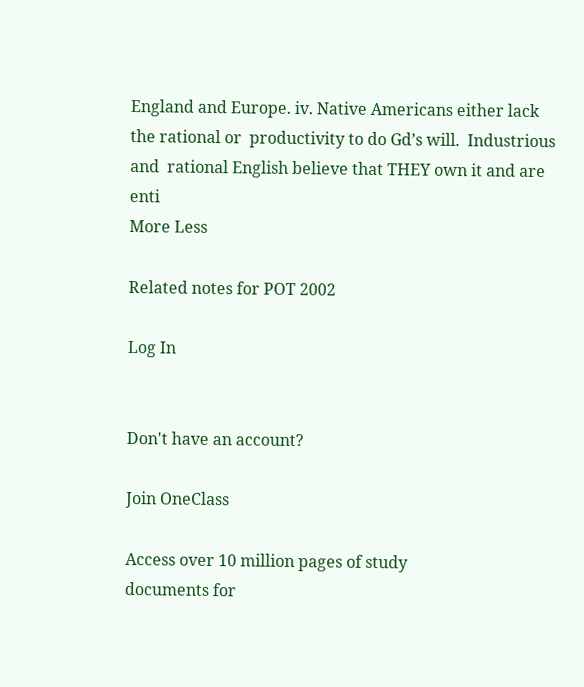England and Europe. iv. Native Americans either lack the rational or  productivity to do Gd’s will.  Industrious and  rational English believe that THEY own it and are  enti
More Less

Related notes for POT 2002

Log In


Don't have an account?

Join OneClass

Access over 10 million pages of study
documents for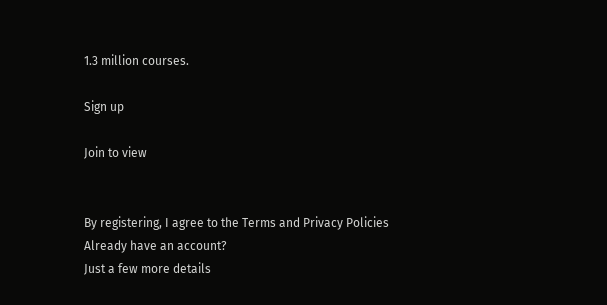1.3 million courses.

Sign up

Join to view


By registering, I agree to the Terms and Privacy Policies
Already have an account?
Just a few more details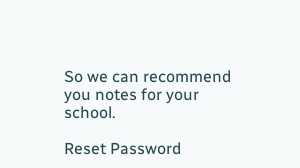So we can recommend you notes for your school.

Reset Password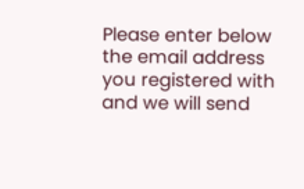Please enter below the email address you registered with and we will send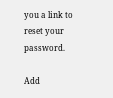you a link to reset your password.

Add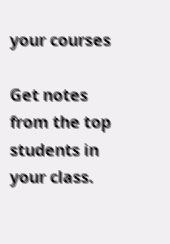your courses

Get notes from the top students in your class.